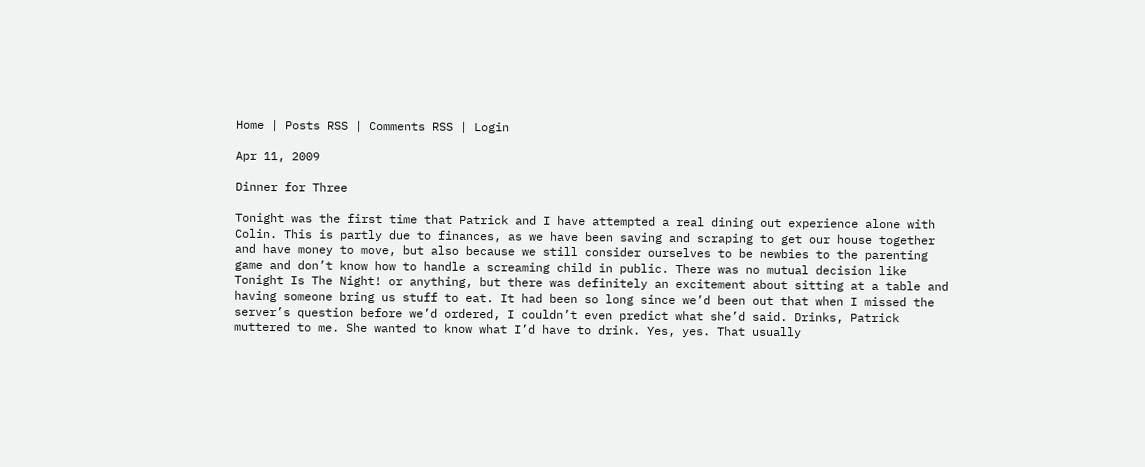Home | Posts RSS | Comments RSS | Login

Apr 11, 2009

Dinner for Three

Tonight was the first time that Patrick and I have attempted a real dining out experience alone with Colin. This is partly due to finances, as we have been saving and scraping to get our house together and have money to move, but also because we still consider ourselves to be newbies to the parenting game and don’t know how to handle a screaming child in public. There was no mutual decision like Tonight Is The Night! or anything, but there was definitely an excitement about sitting at a table and having someone bring us stuff to eat. It had been so long since we’d been out that when I missed the server’s question before we’d ordered, I couldn’t even predict what she’d said. Drinks, Patrick muttered to me. She wanted to know what I’d have to drink. Yes, yes. That usually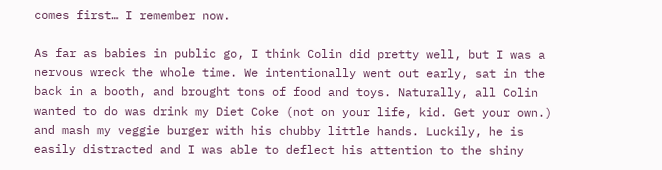comes first… I remember now.

As far as babies in public go, I think Colin did pretty well, but I was a nervous wreck the whole time. We intentionally went out early, sat in the back in a booth, and brought tons of food and toys. Naturally, all Colin wanted to do was drink my Diet Coke (not on your life, kid. Get your own.) and mash my veggie burger with his chubby little hands. Luckily, he is easily distracted and I was able to deflect his attention to the shiny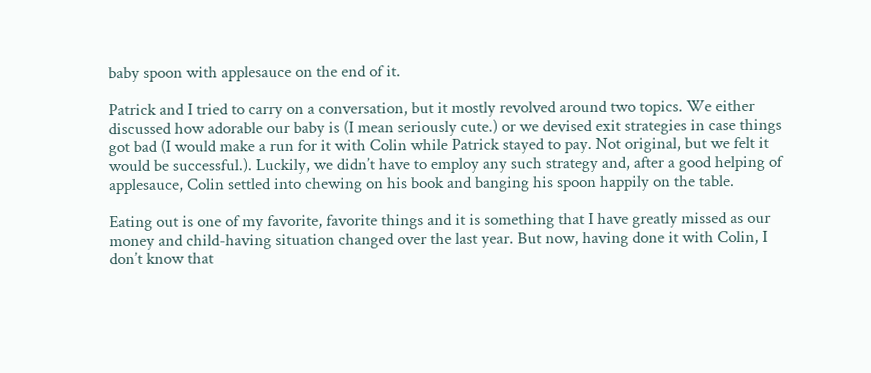baby spoon with applesauce on the end of it.

Patrick and I tried to carry on a conversation, but it mostly revolved around two topics. We either discussed how adorable our baby is (I mean seriously cute.) or we devised exit strategies in case things got bad (I would make a run for it with Colin while Patrick stayed to pay. Not original, but we felt it would be successful.). Luckily, we didn’t have to employ any such strategy and, after a good helping of applesauce, Colin settled into chewing on his book and banging his spoon happily on the table.

Eating out is one of my favorite, favorite things and it is something that I have greatly missed as our money and child-having situation changed over the last year. But now, having done it with Colin, I don’t know that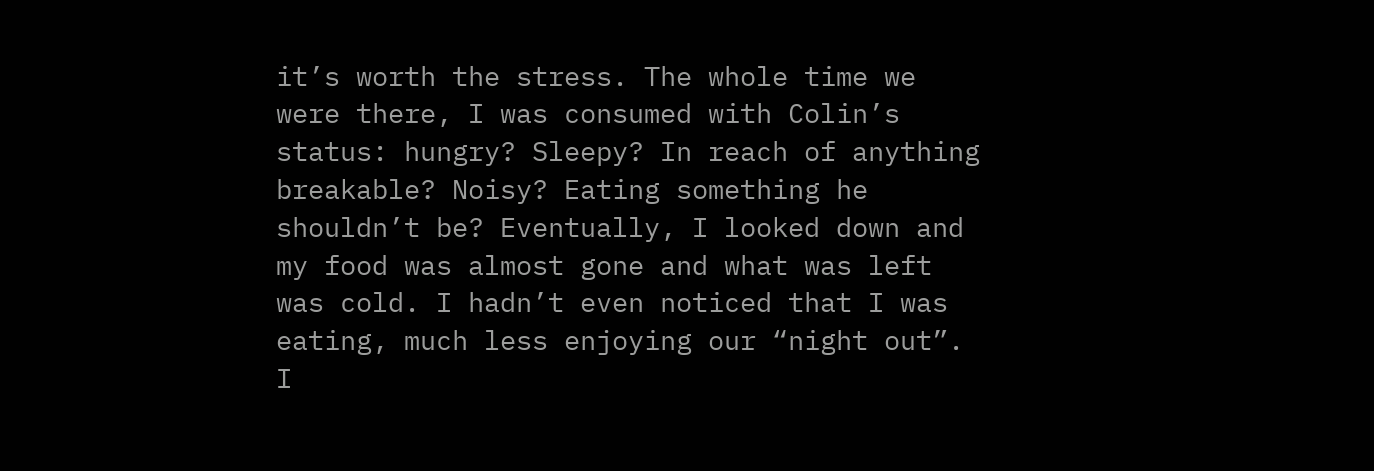it’s worth the stress. The whole time we were there, I was consumed with Colin’s status: hungry? Sleepy? In reach of anything breakable? Noisy? Eating something he shouldn’t be? Eventually, I looked down and my food was almost gone and what was left was cold. I hadn’t even noticed that I was eating, much less enjoying our “night out”. I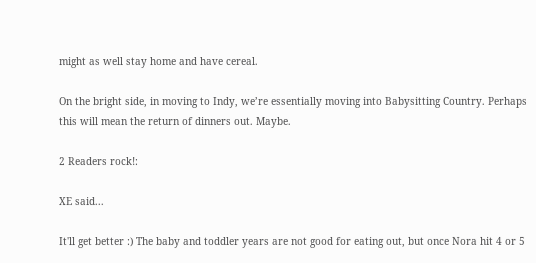might as well stay home and have cereal.

On the bright side, in moving to Indy, we’re essentially moving into Babysitting Country. Perhaps this will mean the return of dinners out. Maybe.

2 Readers rock!:

XE said...

It'll get better :) The baby and toddler years are not good for eating out, but once Nora hit 4 or 5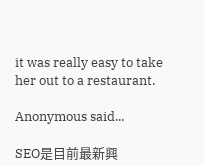it was really easy to take her out to a restaurant.

Anonymous said...

SEO是目前最新興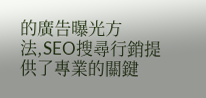的廣告曝光方法,SEO搜尋行銷提供了專業的關鍵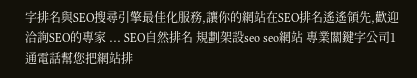字排名與SEO搜尋引擎最佳化服務,讓你的網站在SEO排名遙遙領先,歡迎洽詢SEO的專家 ... SEO自然排名 規劃架設seo seo網站 專業關鍵字公司1通電話幫您把網站排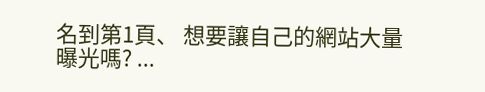名到第1頁、 想要讓自己的網站大量曝光嗎? ...